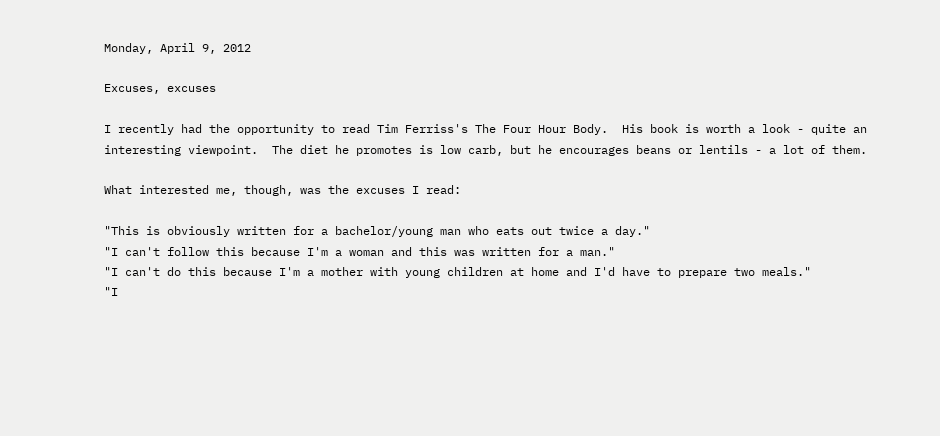Monday, April 9, 2012

Excuses, excuses

I recently had the opportunity to read Tim Ferriss's The Four Hour Body.  His book is worth a look - quite an interesting viewpoint.  The diet he promotes is low carb, but he encourages beans or lentils - a lot of them.

What interested me, though, was the excuses I read:

"This is obviously written for a bachelor/young man who eats out twice a day."
"I can't follow this because I'm a woman and this was written for a man."
"I can't do this because I'm a mother with young children at home and I'd have to prepare two meals."
"I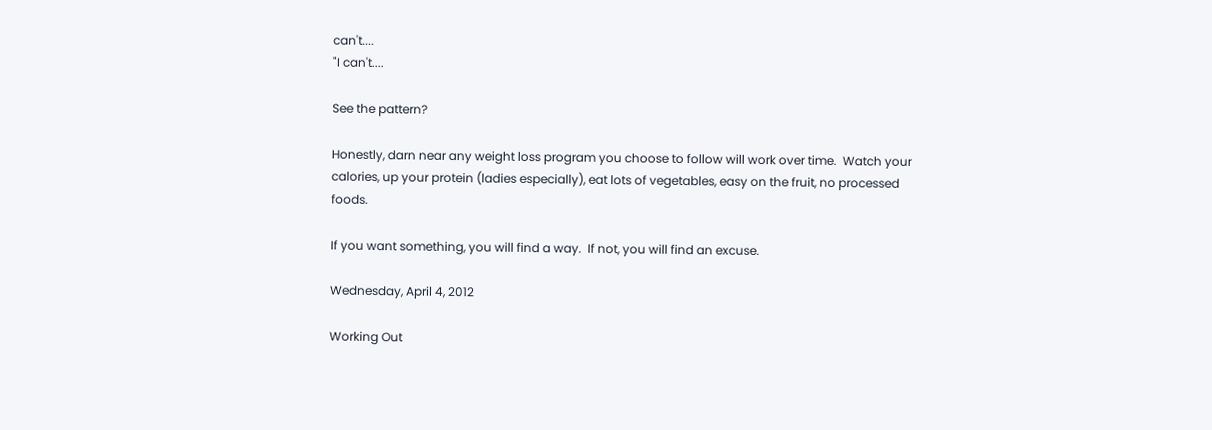can't....
"I can't....

See the pattern?

Honestly, darn near any weight loss program you choose to follow will work over time.  Watch your calories, up your protein (ladies especially), eat lots of vegetables, easy on the fruit, no processed foods.

If you want something, you will find a way.  If not, you will find an excuse.

Wednesday, April 4, 2012

Working Out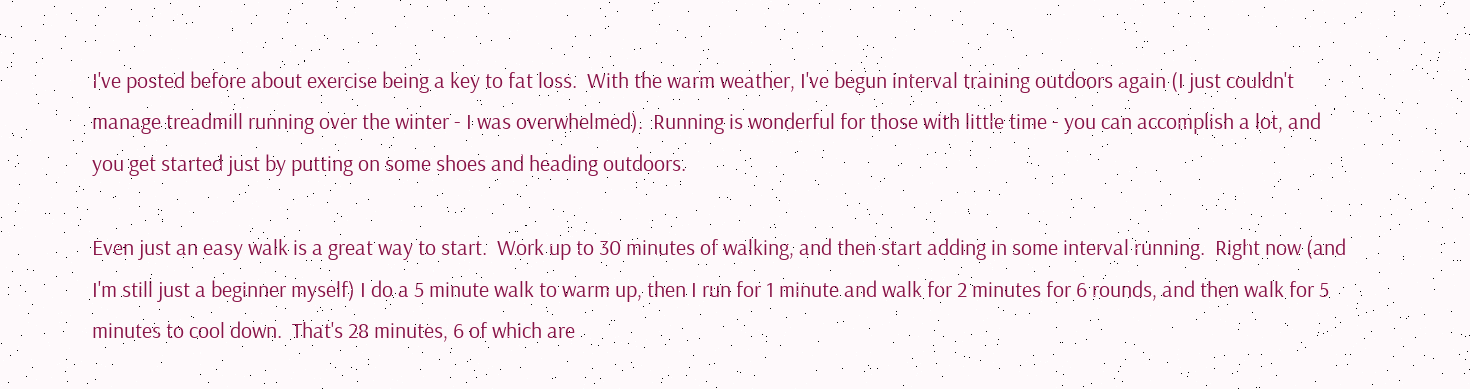I've posted before about exercise being a key to fat loss.  With the warm weather, I've begun interval training outdoors again (I just couldn't manage treadmill running over the winter - I was overwhelmed).  Running is wonderful for those with little time - you can accomplish a lot, and you get started just by putting on some shoes and heading outdoors.

Even just an easy walk is a great way to start.  Work up to 30 minutes of walking, and then start adding in some interval running.  Right now (and I'm still just a beginner myself) I do a 5 minute walk to warm up, then I run for 1 minute and walk for 2 minutes for 6 rounds, and then walk for 5 minutes to cool down.  That's 28 minutes, 6 of which are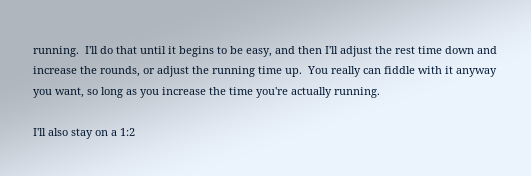running.  I'll do that until it begins to be easy, and then I'll adjust the rest time down and increase the rounds, or adjust the running time up.  You really can fiddle with it anyway you want, so long as you increase the time you're actually running.

I'll also stay on a 1:2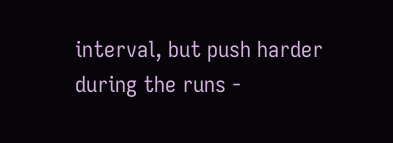interval, but push harder during the runs -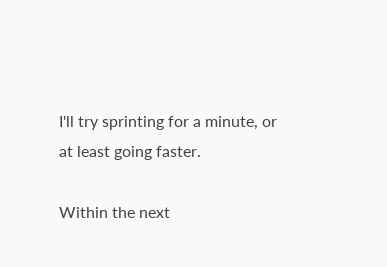I'll try sprinting for a minute, or at least going faster.

Within the next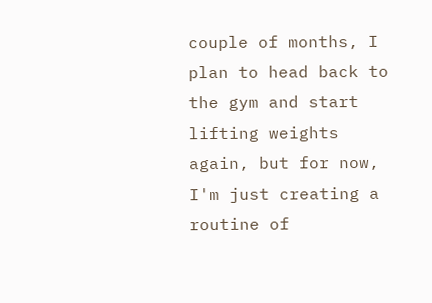couple of months, I plan to head back to the gym and start lifting weights again, but for now, I'm just creating a routine of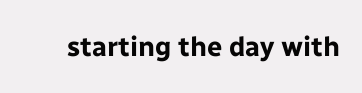starting the day with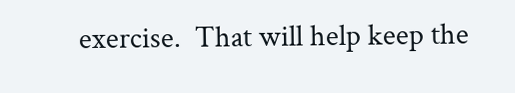exercise.  That will help keep the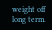weight off long term.